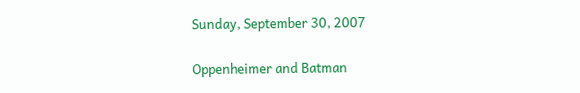Sunday, September 30, 2007

Oppenheimer and Batman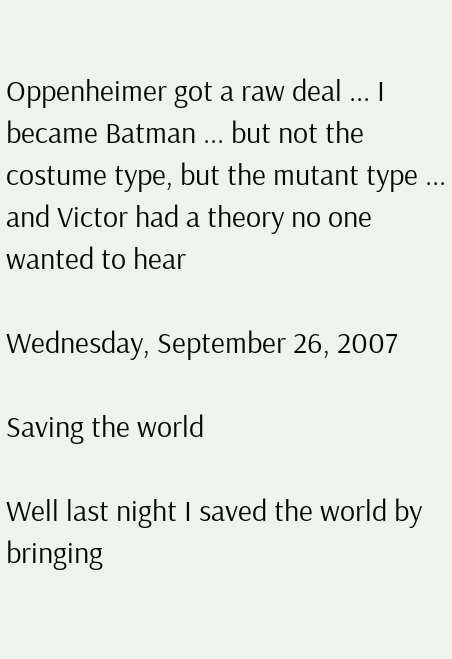Oppenheimer got a raw deal ... I became Batman ... but not the costume type, but the mutant type ... and Victor had a theory no one wanted to hear

Wednesday, September 26, 2007

Saving the world

Well last night I saved the world by bringing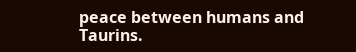peace between humans and Taurins.